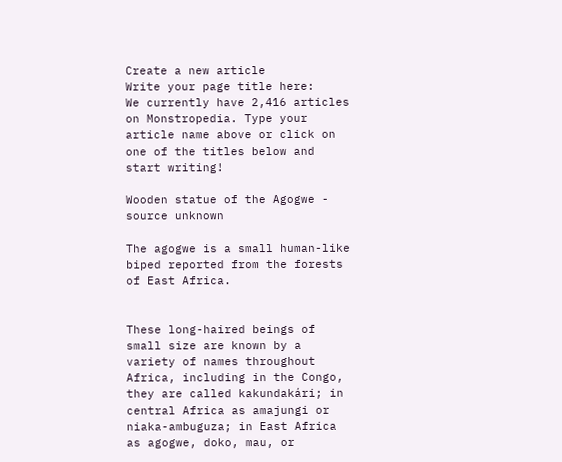Create a new article
Write your page title here:
We currently have 2,416 articles on Monstropedia. Type your article name above or click on one of the titles below and start writing!

Wooden statue of the Agogwe - source unknown

The agogwe is a small human-like biped reported from the forests of East Africa.


These long-haired beings of small size are known by a variety of names throughout Africa, including in the Congo, they are called kakundakári; in central Africa as amajungi or niaka-ambuguza; in East Africa as agogwe, doko, mau, or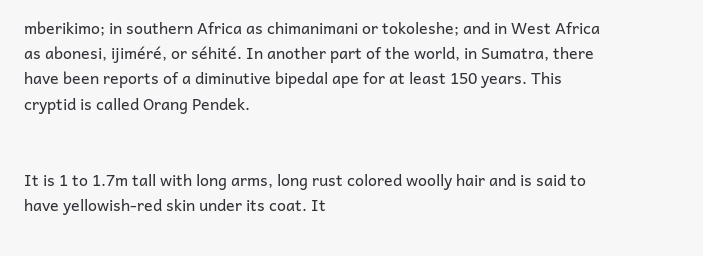mberikimo; in southern Africa as chimanimani or tokoleshe; and in West Africa as abonesi, ijiméré, or séhité. In another part of the world, in Sumatra, there have been reports of a diminutive bipedal ape for at least 150 years. This cryptid is called Orang Pendek.


It is 1 to 1.7m tall with long arms, long rust colored woolly hair and is said to have yellowish-red skin under its coat. It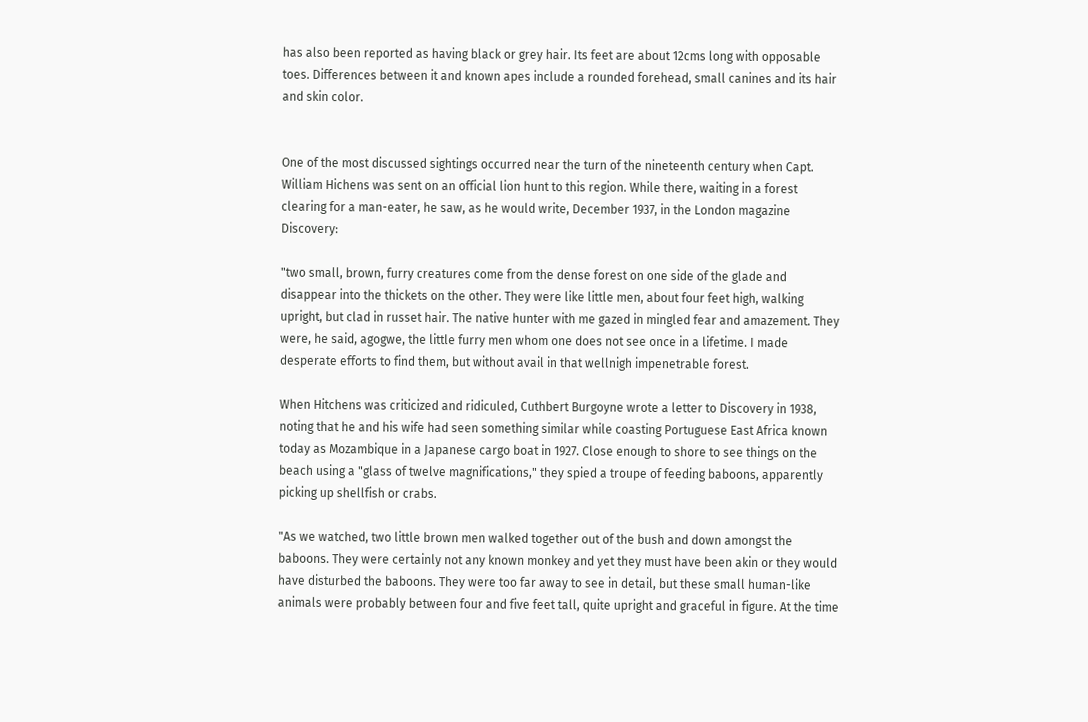has also been reported as having black or grey hair. Its feet are about 12cms long with opposable toes. Differences between it and known apes include a rounded forehead, small canines and its hair and skin color.


One of the most discussed sightings occurred near the turn of the nineteenth century when Capt. William Hichens was sent on an official lion hunt to this region. While there, waiting in a forest clearing for a man-eater, he saw, as he would write, December 1937, in the London magazine Discovery:

"two small, brown, furry creatures come from the dense forest on one side of the glade and disappear into the thickets on the other. They were like little men, about four feet high, walking upright, but clad in russet hair. The native hunter with me gazed in mingled fear and amazement. They were, he said, agogwe, the little furry men whom one does not see once in a lifetime. I made desperate efforts to find them, but without avail in that wellnigh impenetrable forest.

When Hitchens was criticized and ridiculed, Cuthbert Burgoyne wrote a letter to Discovery in 1938, noting that he and his wife had seen something similar while coasting Portuguese East Africa known today as Mozambique in a Japanese cargo boat in 1927. Close enough to shore to see things on the beach using a "glass of twelve magnifications," they spied a troupe of feeding baboons, apparently picking up shellfish or crabs.

"As we watched, two little brown men walked together out of the bush and down amongst the baboons. They were certainly not any known monkey and yet they must have been akin or they would have disturbed the baboons. They were too far away to see in detail, but these small human-like animals were probably between four and five feet tall, quite upright and graceful in figure. At the time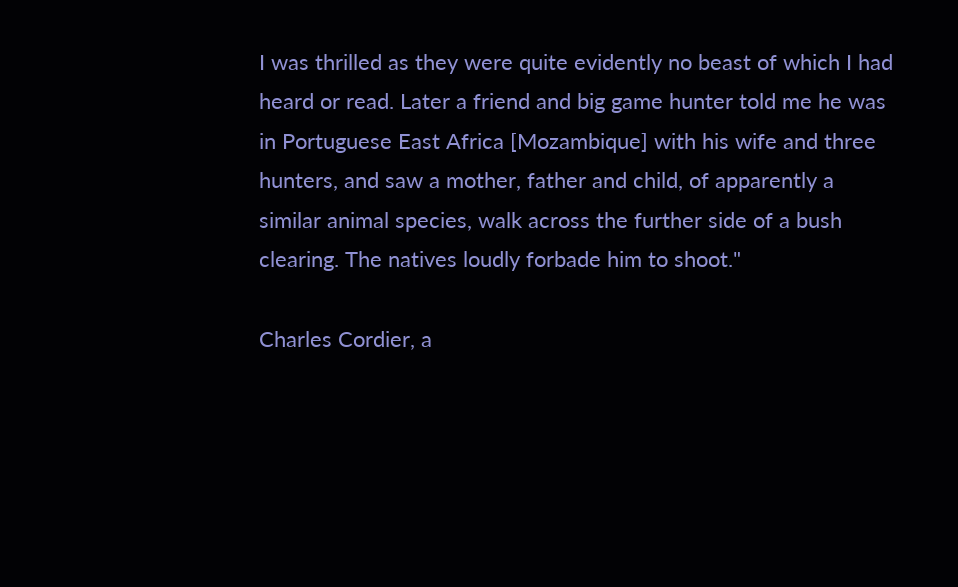I was thrilled as they were quite evidently no beast of which I had heard or read. Later a friend and big game hunter told me he was in Portuguese East Africa [Mozambique] with his wife and three hunters, and saw a mother, father and child, of apparently a similar animal species, walk across the further side of a bush clearing. The natives loudly forbade him to shoot."

Charles Cordier, a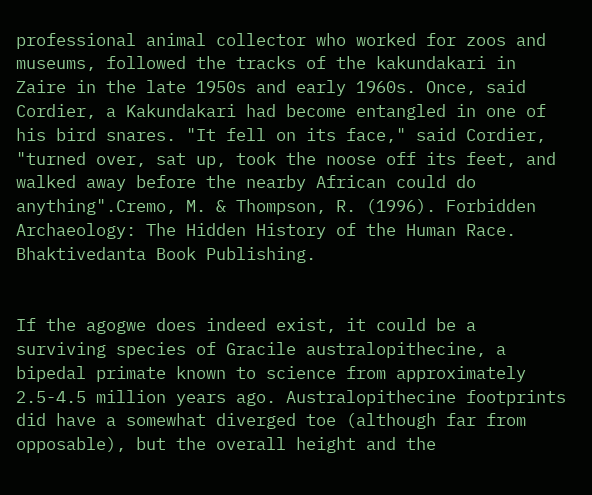professional animal collector who worked for zoos and museums, followed the tracks of the kakundakari in Zaire in the late 1950s and early 1960s. Once, said Cordier, a Kakundakari had become entangled in one of his bird snares. "It fell on its face," said Cordier, "turned over, sat up, took the noose off its feet, and walked away before the nearby African could do anything".Cremo, M. & Thompson, R. (1996). Forbidden Archaeology: The Hidden History of the Human Race. Bhaktivedanta Book Publishing.


If the agogwe does indeed exist, it could be a surviving species of Gracile australopithecine, a bipedal primate known to science from approximately 2.5-4.5 million years ago. Australopithecine footprints did have a somewhat diverged toe (although far from opposable), but the overall height and the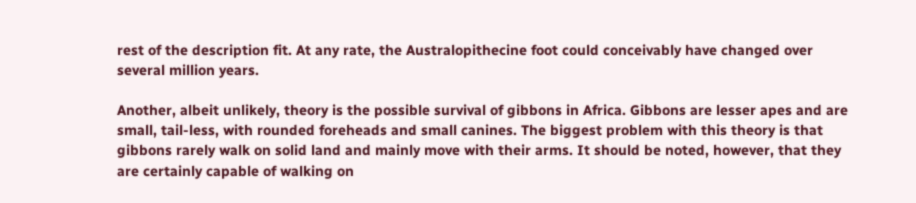rest of the description fit. At any rate, the Australopithecine foot could conceivably have changed over several million years.

Another, albeit unlikely, theory is the possible survival of gibbons in Africa. Gibbons are lesser apes and are small, tail-less, with rounded foreheads and small canines. The biggest problem with this theory is that gibbons rarely walk on solid land and mainly move with their arms. It should be noted, however, that they are certainly capable of walking on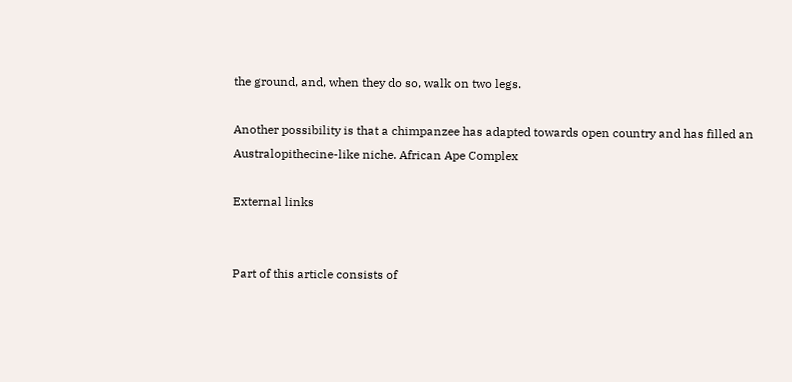the ground, and, when they do so, walk on two legs.

Another possibility is that a chimpanzee has adapted towards open country and has filled an Australopithecine-like niche. African Ape Complex

External links


Part of this article consists of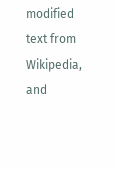modified text from Wikipedia, and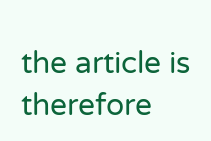the article is therefore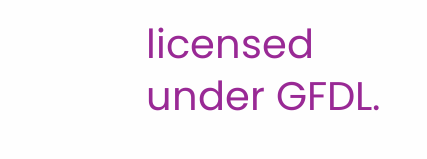licensed under GFDL.